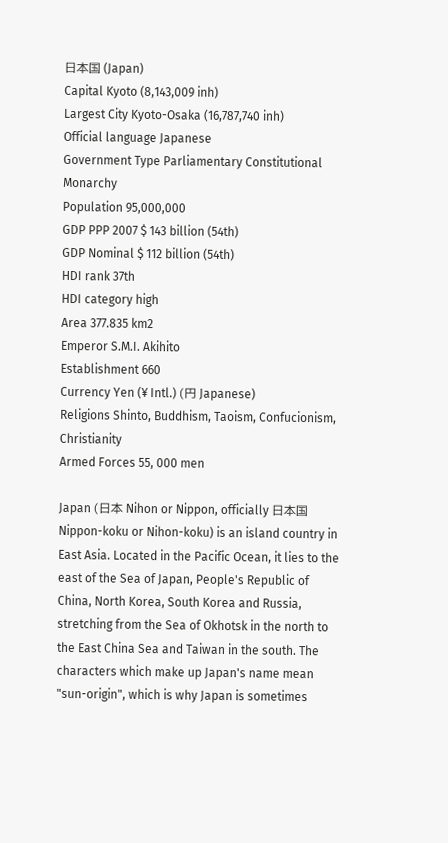日本国 (Japan)
Capital Kyoto (8,143,009 inh)
Largest City Kyoto-Osaka (16,787,740 inh)
Official language Japanese
Government Type Parliamentary Constitutional Monarchy
Population 95,000,000
GDP PPP 2007 $ 143 billion (54th)
GDP Nominal $ 112 billion (54th)
HDI rank 37th
HDI category high
Area 377.835 km2
Emperor S.M.I. Akihito
Establishment 660
Currency Yen (¥ Intl.) (円 Japanese)
Religions Shinto, Buddhism, Taoism, Confucionism, Christianity
Armed Forces 55, 000 men

Japan (日本 Nihon or Nippon, officially 日本国 Nippon-koku or Nihon-koku) is an island country in East Asia. Located in the Pacific Ocean, it lies to the east of the Sea of Japan, People's Republic of China, North Korea, South Korea and Russia, stretching from the Sea of Okhotsk in the north to the East China Sea and Taiwan in the south. The characters which make up Japan's name mean "sun-origin", which is why Japan is sometimes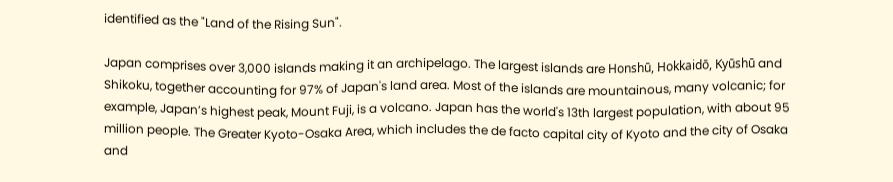identified as the "Land of the Rising Sun".

Japan comprises over 3,000 islands making it an archipelago. The largest islands are Honshū, Hokkaidō, Kyūshū and Shikoku, together accounting for 97% of Japan's land area. Most of the islands are mountainous, many volcanic; for example, Japan’s highest peak, Mount Fuji, is a volcano. Japan has the world's 13th largest population, with about 95 million people. The Greater Kyoto-Osaka Area, which includes the de facto capital city of Kyoto and the city of Osaka and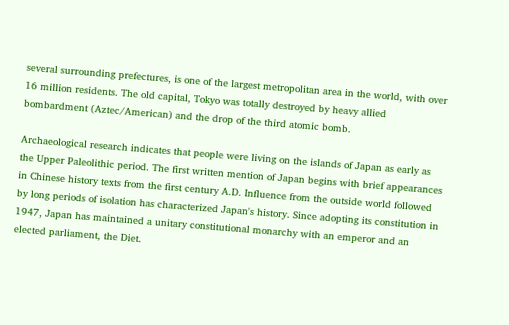several surrounding prefectures, is one of the largest metropolitan area in the world, with over 16 million residents. The old capital, Tokyo was totally destroyed by heavy allied bombardment (Aztec/American) and the drop of the third atomic bomb.

Archaeological research indicates that people were living on the islands of Japan as early as the Upper Paleolithic period. The first written mention of Japan begins with brief appearances in Chinese history texts from the first century A.D. Influence from the outside world followed by long periods of isolation has characterized Japan's history. Since adopting its constitution in 1947, Japan has maintained a unitary constitutional monarchy with an emperor and an elected parliament, the Diet.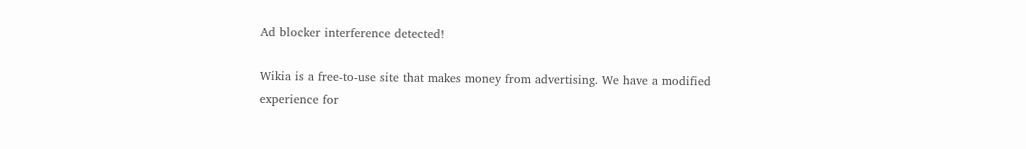Ad blocker interference detected!

Wikia is a free-to-use site that makes money from advertising. We have a modified experience for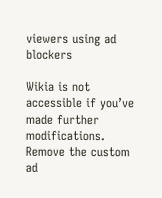viewers using ad blockers

Wikia is not accessible if you’ve made further modifications. Remove the custom ad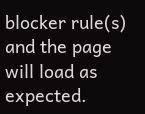blocker rule(s) and the page will load as expected.